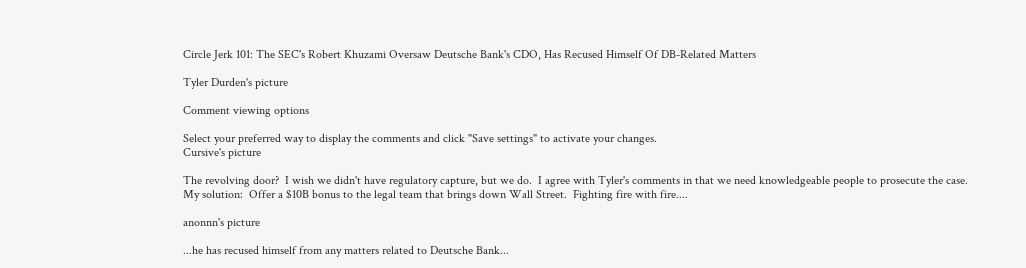Circle Jerk 101: The SEC's Robert Khuzami Oversaw Deutsche Bank's CDO, Has Recused Himself Of DB-Related Matters

Tyler Durden's picture

Comment viewing options

Select your preferred way to display the comments and click "Save settings" to activate your changes.
Cursive's picture

The revolving door?  I wish we didn't have regulatory capture, but we do.  I agree with Tyler's comments in that we need knowledgeable people to prosecute the case.  My solution:  Offer a $10B bonus to the legal team that brings down Wall Street.  Fighting fire with fire....

anonnn's picture

...he has recused himself from any matters related to Deutsche Bank...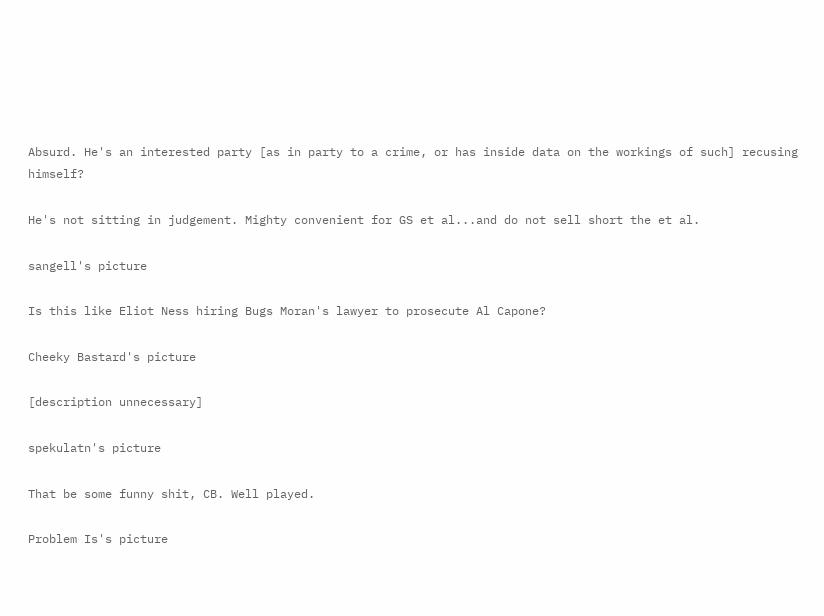Absurd. He's an interested party [as in party to a crime, or has inside data on the workings of such] recusing himself?

He's not sitting in judgement. Mighty convenient for GS et al...and do not sell short the et al.

sangell's picture

Is this like Eliot Ness hiring Bugs Moran's lawyer to prosecute Al Capone?

Cheeky Bastard's picture

[description unnecessary]

spekulatn's picture

That be some funny shit, CB. Well played.

Problem Is's picture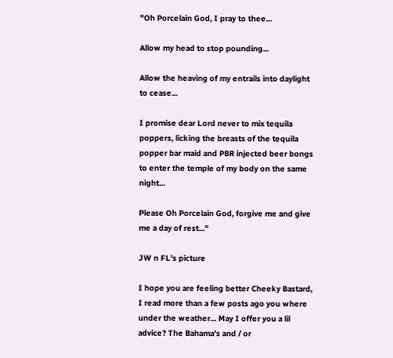"Oh Porcelain God, I pray to thee...

Allow my head to stop pounding...

Allow the heaving of my entrails into daylight to cease...

I promise dear Lord never to mix tequila poppers, licking the breasts of the tequila popper bar maid and PBR injected beer bongs to enter the temple of my body on the same night...

Please Oh Porcelain God, forgive me and give me a day of rest..."

JW n FL's picture

I hope you are feeling better Cheeky Bastard, I read more than a few posts ago you where under the weather... May I offer you a lil advice? The Bahama's and / or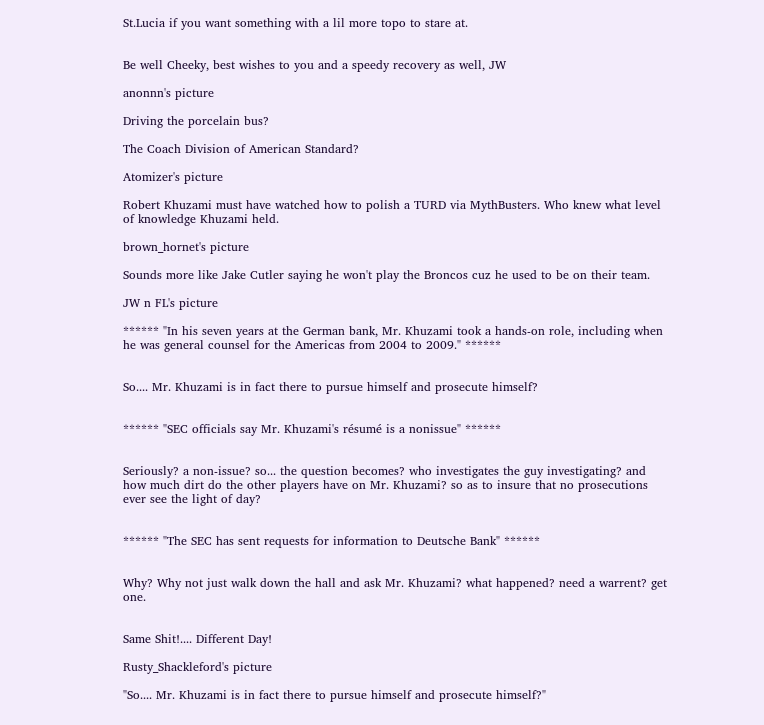St.Lucia if you want something with a lil more topo to stare at.


Be well Cheeky, best wishes to you and a speedy recovery as well, JW

anonnn's picture

Driving the porcelain bus?

The Coach Division of American Standard?

Atomizer's picture

Robert Khuzami must have watched how to polish a TURD via MythBusters. Who knew what level of knowledge Khuzami held.

brown_hornet's picture

Sounds more like Jake Cutler saying he won't play the Broncos cuz he used to be on their team.

JW n FL's picture

****** "In his seven years at the German bank, Mr. Khuzami took a hands-on role, including when he was general counsel for the Americas from 2004 to 2009." ******


So.... Mr. Khuzami is in fact there to pursue himself and prosecute himself?


****** "SEC officials say Mr. Khuzami's résumé is a nonissue" ******


Seriously? a non-issue? so... the question becomes? who investigates the guy investigating? and how much dirt do the other players have on Mr. Khuzami? so as to insure that no prosecutions ever see the light of day?


****** "The SEC has sent requests for information to Deutsche Bank" ******


Why? Why not just walk down the hall and ask Mr. Khuzami? what happened? need a warrent? get one.


Same Shit!.... Different Day!

Rusty_Shackleford's picture

"So.... Mr. Khuzami is in fact there to pursue himself and prosecute himself?"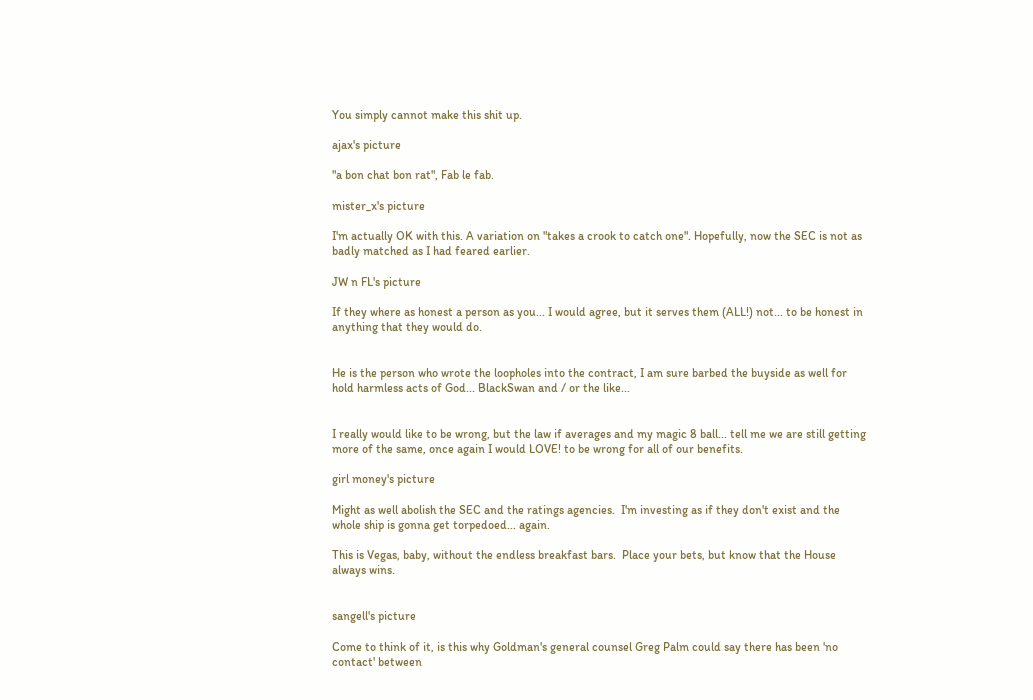You simply cannot make this shit up.

ajax's picture

"a bon chat bon rat", Fab le fab.

mister_x's picture

I'm actually OK with this. A variation on "takes a crook to catch one". Hopefully, now the SEC is not as badly matched as I had feared earlier.

JW n FL's picture

If they where as honest a person as you... I would agree, but it serves them (ALL!) not... to be honest in anything that they would do.


He is the person who wrote the loopholes into the contract, I am sure barbed the buyside as well for hold harmless acts of God... BlackSwan and / or the like...


I really would like to be wrong, but the law if averages and my magic 8 ball... tell me we are still getting more of the same, once again I would LOVE! to be wrong for all of our benefits.

girl money's picture

Might as well abolish the SEC and the ratings agencies.  I'm investing as if they don't exist and the whole ship is gonna get torpedoed... again.

This is Vegas, baby, without the endless breakfast bars.  Place your bets, but know that the House always wins.


sangell's picture

Come to think of it, is this why Goldman's general counsel Greg Palm could say there has been 'no contact' between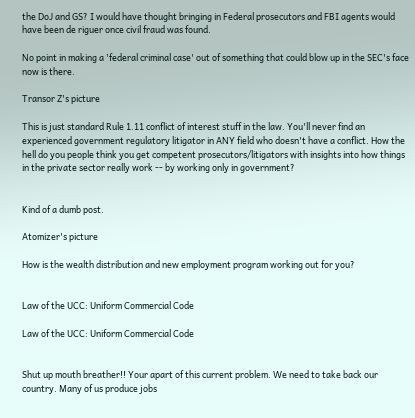the DoJ and GS? I would have thought bringing in Federal prosecutors and FBI agents would have been de riguer once civil fraud was found.

No point in making a 'federal criminal case' out of something that could blow up in the SEC's face now is there.

Transor Z's picture

This is just standard Rule 1.11 conflict of interest stuff in the law. You'll never find an experienced government regulatory litigator in ANY field who doesn't have a conflict. How the hell do you people think you get competent prosecutors/litigators with insights into how things in the private sector really work -- by working only in government?


Kind of a dumb post.

Atomizer's picture

How is the wealth distribution and new employment program working out for you?


Law of the UCC: Uniform Commercial Code

Law of the UCC: Uniform Commercial Code


Shut up mouth breather!! Your apart of this current problem. We need to take back our country. Many of us produce jobs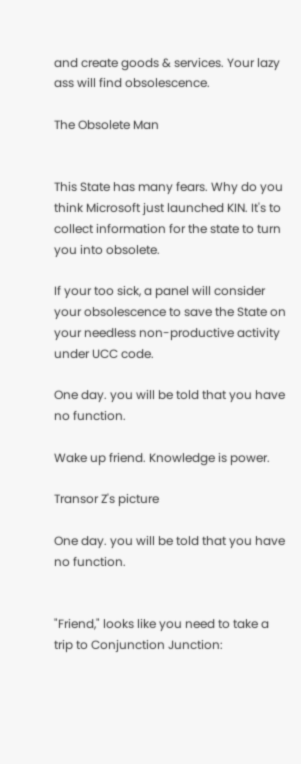and create goods & services. Your lazy ass will find obsolescence.

The Obsolete Man


This State has many fears. Why do you think Microsoft just launched KIN. It's to collect information for the state to turn you into obsolete.

If your too sick, a panel will consider your obsolescence to save the State on your needless non-productive activity under UCC code.

One day. you will be told that you have no function.

Wake up friend. Knowledge is power.

Transor Z's picture

One day. you will be told that you have no function.


"Friend," looks like you need to take a trip to Conjunction Junction: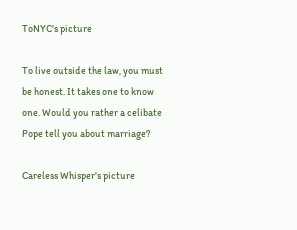ToNYC's picture

To live outside the law, you must be honest. It takes one to know one. Would you rather a celibate Pope tell you about marriage?

Careless Whisper's picture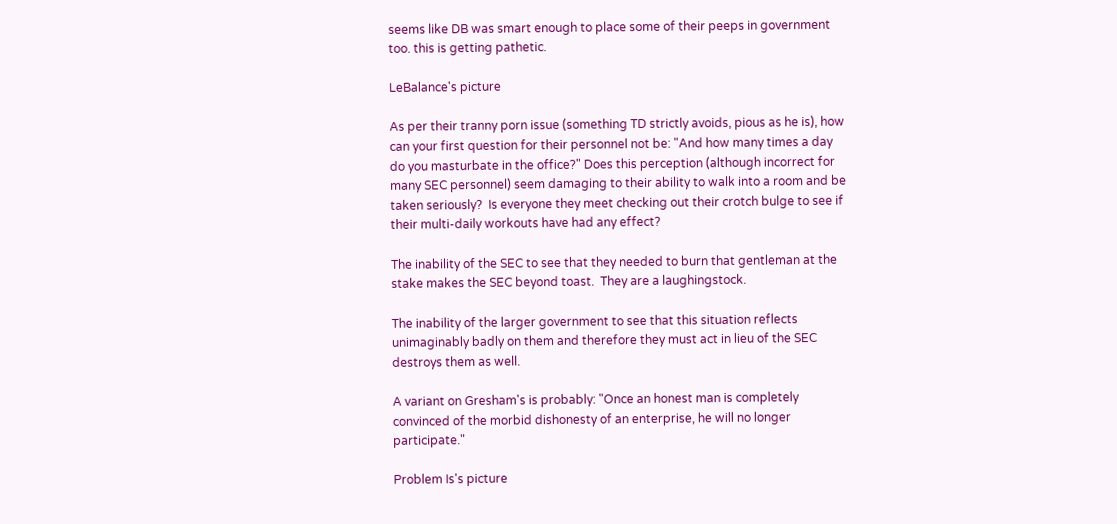seems like DB was smart enough to place some of their peeps in government too. this is getting pathetic.

LeBalance's picture

As per their tranny porn issue (something TD strictly avoids, pious as he is), how can your first question for their personnel not be: "And how many times a day do you masturbate in the office?" Does this perception (although incorrect for many SEC personnel) seem damaging to their ability to walk into a room and be taken seriously?  Is everyone they meet checking out their crotch bulge to see if their multi-daily workouts have had any effect?

The inability of the SEC to see that they needed to burn that gentleman at the stake makes the SEC beyond toast.  They are a laughingstock.

The inability of the larger government to see that this situation reflects unimaginably badly on them and therefore they must act in lieu of the SEC destroys them as well.

A variant on Gresham's is probably: "Once an honest man is completely convinced of the morbid dishonesty of an enterprise, he will no longer participate."

Problem Is's picture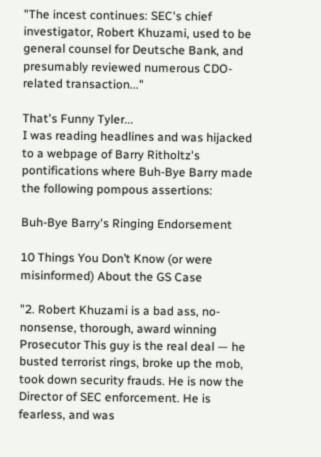"The incest continues: SEC's chief investigator, Robert Khuzami, used to be general counsel for Deutsche Bank, and presumably reviewed numerous CDO-related transaction..."

That's Funny Tyler...
I was reading headlines and was hijacked to a webpage of Barry Ritholtz's pontifications where Buh-Bye Barry made the following pompous assertions:

Buh-Bye Barry's Ringing Endorsement

10 Things You Don’t Know (or were misinformed) About the GS Case

"2. Robert Khuzami is a bad ass, no-nonsense, thorough, award winning Prosecutor This guy is the real deal — he busted terrorist rings, broke up the mob, took down security frauds. He is now the Director of SEC enforcement. He is fearless, and was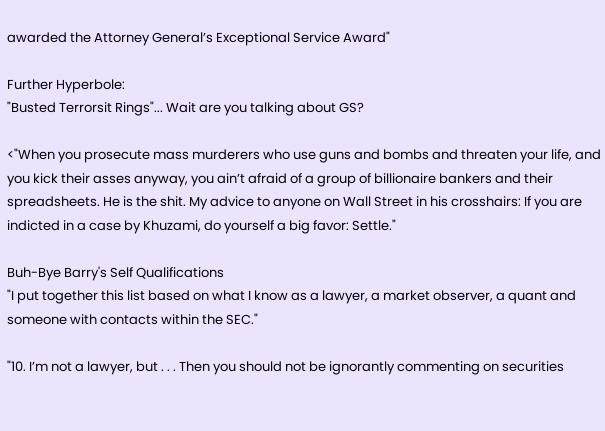awarded the Attorney General’s Exceptional Service Award"

Further Hyperbole:
"Busted Terrorsit Rings"... Wait are you talking about GS?

<"When you prosecute mass murderers who use guns and bombs and threaten your life, and you kick their asses anyway, you ain’t afraid of a group of billionaire bankers and their spreadsheets. He is the shit. My advice to anyone on Wall Street in his crosshairs: If you are indicted in a case by Khuzami, do yourself a big favor: Settle."

Buh-Bye Barry's Self Qualifications
"I put together this list based on what I know as a lawyer, a market observer, a quant and someone with contacts within the SEC."

"10. I’m not a lawyer, but . . . Then you should not be ignorantly commenting on securities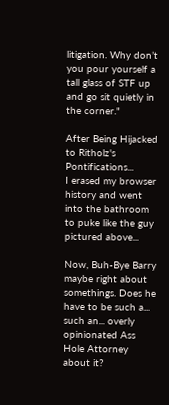litigation. Why don’t you pour yourself a tall glass of STF up and go sit quietly in the corner."

After Being Hijacked to Ritholz's Pontifications...
I erased my browser history and went into the bathroom to puke like the guy pictured above...

Now, Buh-Bye Barry maybe right about somethings. Does he have to be such a... such an... overly opinionated Ass Hole Attorney about it?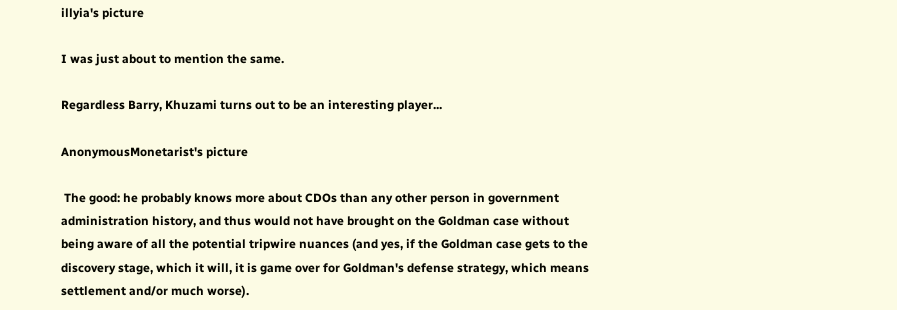illyia's picture

I was just about to mention the same.

Regardless Barry, Khuzami turns out to be an interesting player...

AnonymousMonetarist's picture

 The good: he probably knows more about CDOs than any other person in government administration history, and thus would not have brought on the Goldman case without being aware of all the potential tripwire nuances (and yes, if the Goldman case gets to the discovery stage, which it will, it is game over for Goldman's defense strategy, which means settlement and/or much worse).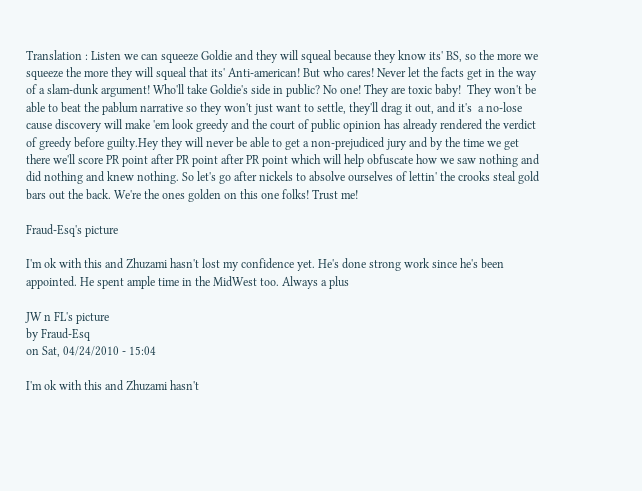Translation : Listen we can squeeze Goldie and they will squeal because they know its' BS, so the more we squeeze the more they will squeal that its' Anti-american! But who cares! Never let the facts get in the way of a slam-dunk argument! Who'll take Goldie's side in public? No one! They are toxic baby!  They won't be able to beat the pablum narrative so they won't just want to settle, they'll drag it out, and it's  a no-lose cause discovery will make 'em look greedy and the court of public opinion has already rendered the verdict of greedy before guilty.Hey they will never be able to get a non-prejudiced jury and by the time we get there we'll score PR point after PR point after PR point which will help obfuscate how we saw nothing and did nothing and knew nothing. So let's go after nickels to absolve ourselves of lettin' the crooks steal gold bars out the back. We're the ones golden on this one folks! Trust me!

Fraud-Esq's picture

I'm ok with this and Zhuzami hasn't lost my confidence yet. He's done strong work since he's been appointed. He spent ample time in the MidWest too. Always a plus

JW n FL's picture
by Fraud-Esq
on Sat, 04/24/2010 - 15:04

I'm ok with this and Zhuzami hasn't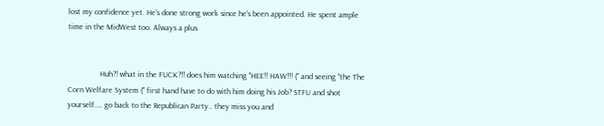lost my confidence yet. He's done strong work since he's been appointed. He spent ample time in the MidWest too. Always a plus


                Huh?! what in the FUCK?!! does him watching "HEE!! HAW!!! (" and seeing "the The Corn Welfare System (" first hand have to do with him doing his Job? STFU and shot yourself.... go back to the Republican Party.. they miss you and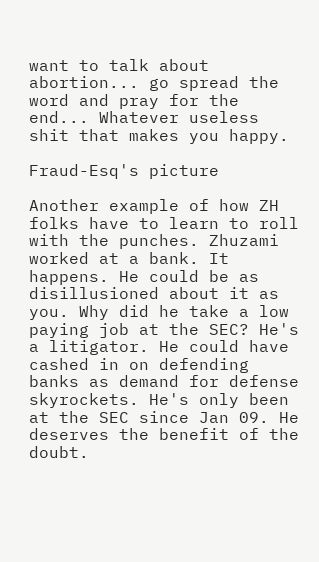want to talk about abortion... go spread the word and pray for the end... Whatever useless shit that makes you happy.

Fraud-Esq's picture

Another example of how ZH folks have to learn to roll with the punches. Zhuzami worked at a bank. It happens. He could be as disillusioned about it as you. Why did he take a low paying job at the SEC? He's a litigator. He could have cashed in on defending banks as demand for defense skyrockets. He's only been at the SEC since Jan 09. He deserves the benefit of the doubt.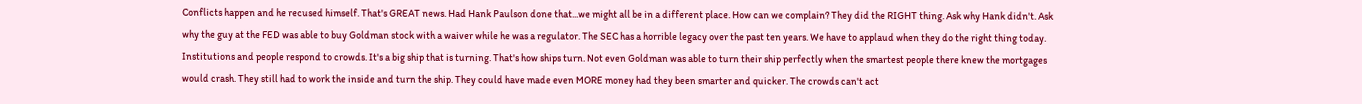Conflicts happen and he recused himself. That's GREAT news. Had Hank Paulson done that...we might all be in a different place. How can we complain? They did the RIGHT thing. Ask why Hank didn't. Ask why the guy at the FED was able to buy Goldman stock with a waiver while he was a regulator. The SEC has a horrible legacy over the past ten years. We have to applaud when they do the right thing today. Institutions and people respond to crowds. It's a big ship that is turning. That's how ships turn. Not even Goldman was able to turn their ship perfectly when the smartest people there knew the mortgages would crash. They still had to work the inside and turn the ship. They could have made even MORE money had they been smarter and quicker. The crowds can't act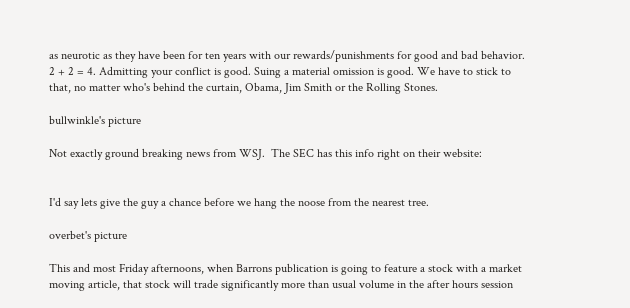as neurotic as they have been for ten years with our rewards/punishments for good and bad behavior. 2 + 2 = 4. Admitting your conflict is good. Suing a material omission is good. We have to stick to that, no matter who's behind the curtain, Obama, Jim Smith or the Rolling Stones.

bullwinkle's picture

Not exactly ground breaking news from WSJ.  The SEC has this info right on their website:


I'd say lets give the guy a chance before we hang the noose from the nearest tree.

overbet's picture

This and most Friday afternoons, when Barrons publication is going to feature a stock with a market moving article, that stock will trade significantly more than usual volume in the after hours session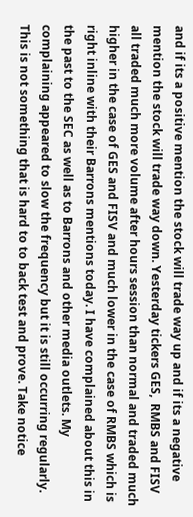and if its a positive mention the stock will trade way up and if its a negative mention the stock will trade way down. Yesterday tickers GES,  RMBS and FISV all traded much more volume after hours session than normal and traded much higher in the case of GES and FISV and much lower in the case of RMBS which is right inline with their Barrons mentions today. I have complained about this in the past to the SEC as well as to Barrons and other media outlets. My complaining appeared to slow the frequency but it is still occurring regularly. This is not something that is hard to to back test and prove. Take notice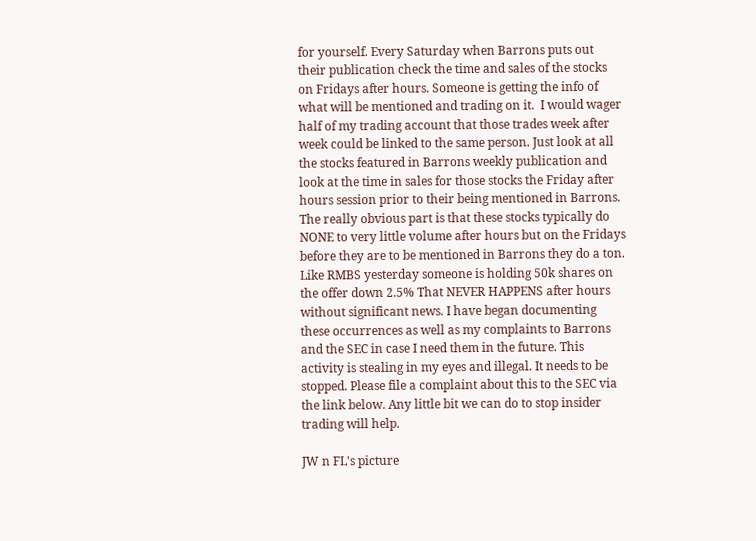for yourself. Every Saturday when Barrons puts out their publication check the time and sales of the stocks on Fridays after hours. Someone is getting the info of what will be mentioned and trading on it.  I would wager half of my trading account that those trades week after week could be linked to the same person. Just look at all the stocks featured in Barrons weekly publication and look at the time in sales for those stocks the Friday after hours session prior to their being mentioned in Barrons. The really obvious part is that these stocks typically do NONE to very little volume after hours but on the Fridays before they are to be mentioned in Barrons they do a ton. Like RMBS yesterday someone is holding 50k shares on the offer down 2.5% That NEVER HAPPENS after hours without significant news. I have began documenting these occurrences as well as my complaints to Barrons and the SEC in case I need them in the future. This activity is stealing in my eyes and illegal. It needs to be stopped. Please file a complaint about this to the SEC via the link below. Any little bit we can do to stop insider trading will help.

JW n FL's picture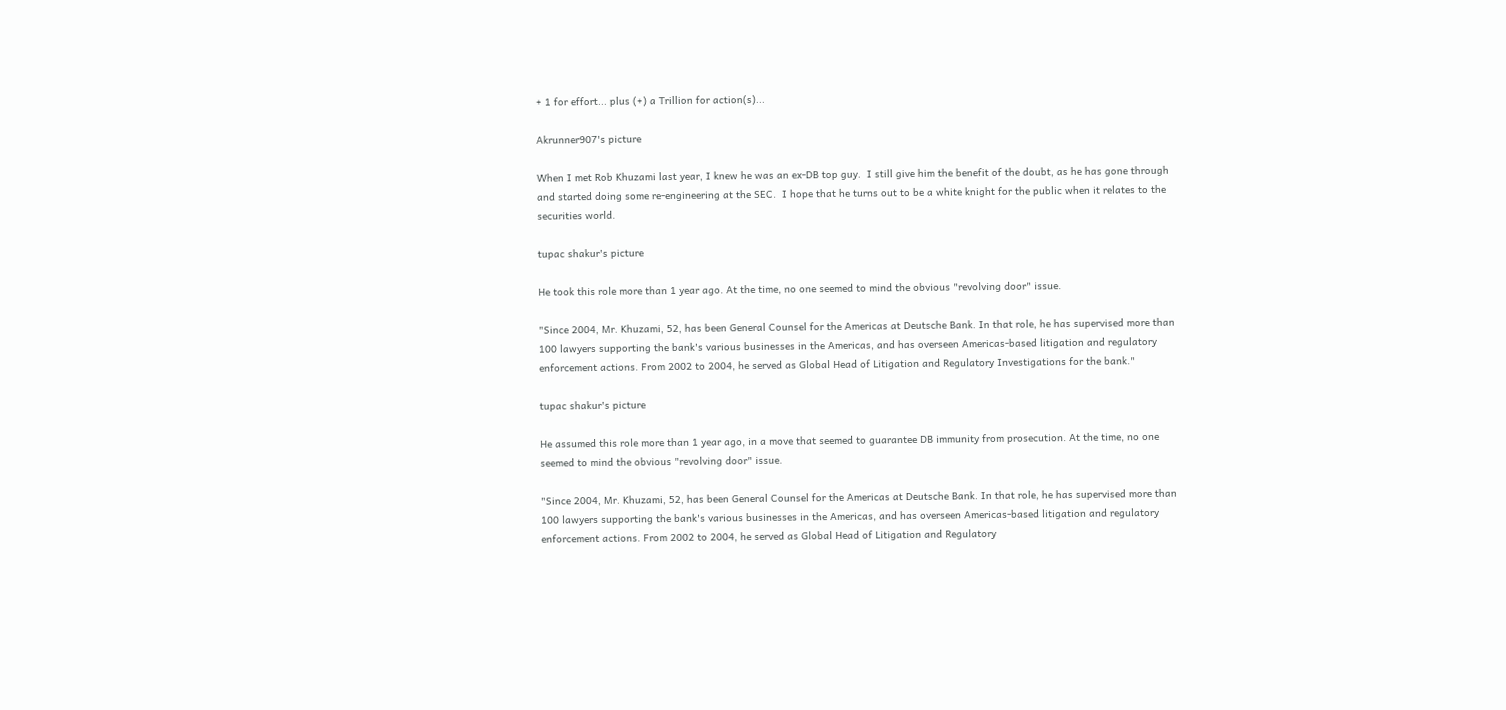+ 1 for effort... plus (+) a Trillion for action(s)...

Akrunner907's picture

When I met Rob Khuzami last year, I knew he was an ex-DB top guy.  I still give him the benefit of the doubt, as he has gone through and started doing some re-engineering at the SEC.  I hope that he turns out to be a white knight for the public when it relates to the securities world.

tupac shakur's picture

He took this role more than 1 year ago. At the time, no one seemed to mind the obvious "revolving door" issue.

"Since 2004, Mr. Khuzami, 52, has been General Counsel for the Americas at Deutsche Bank. In that role, he has supervised more than 100 lawyers supporting the bank's various businesses in the Americas, and has overseen Americas-based litigation and regulatory enforcement actions. From 2002 to 2004, he served as Global Head of Litigation and Regulatory Investigations for the bank."

tupac shakur's picture

He assumed this role more than 1 year ago, in a move that seemed to guarantee DB immunity from prosecution. At the time, no one seemed to mind the obvious "revolving door" issue.

"Since 2004, Mr. Khuzami, 52, has been General Counsel for the Americas at Deutsche Bank. In that role, he has supervised more than 100 lawyers supporting the bank's various businesses in the Americas, and has overseen Americas-based litigation and regulatory enforcement actions. From 2002 to 2004, he served as Global Head of Litigation and Regulatory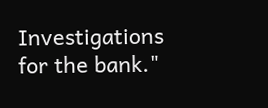Investigations for the bank."